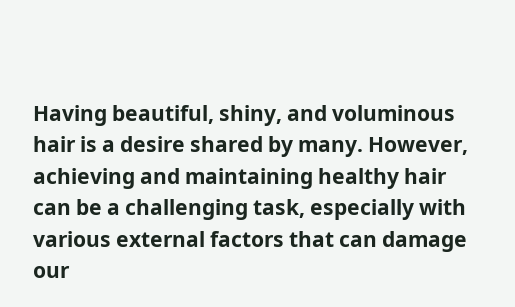Having beautiful, shiny, and voluminous hair is a desire shared by many. However, achieving and maintaining healthy hair can be a challenging task, especially with various external factors that can damage our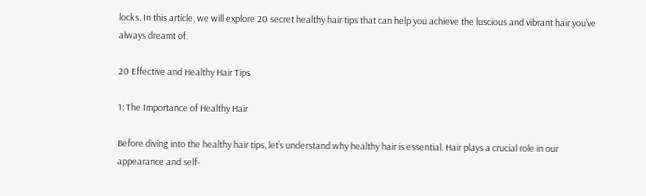locks. In this article, we will explore 20 secret healthy hair tips that can help you achieve the luscious and vibrant hair you’ve always dreamt of.

20 Effective and Healthy Hair Tips

1: The Importance of Healthy Hair

Before diving into the healthy hair tips, let’s understand why healthy hair is essential. Hair plays a crucial role in our appearance and self-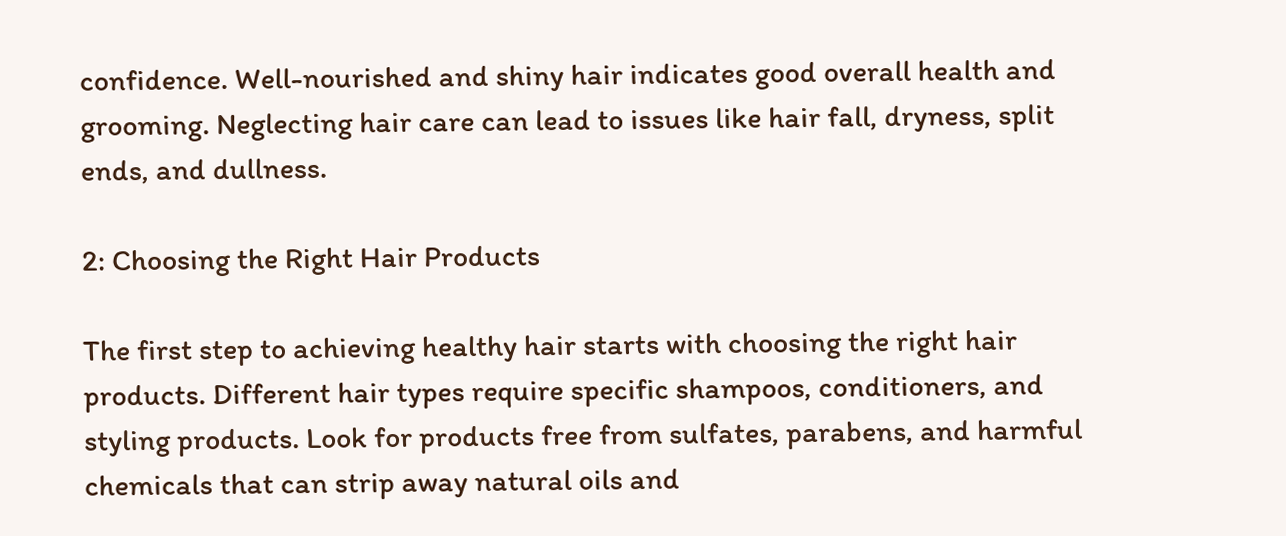confidence. Well-nourished and shiny hair indicates good overall health and grooming. Neglecting hair care can lead to issues like hair fall, dryness, split ends, and dullness.

2: Choosing the Right Hair Products

The first step to achieving healthy hair starts with choosing the right hair products. Different hair types require specific shampoos, conditioners, and styling products. Look for products free from sulfates, parabens, and harmful chemicals that can strip away natural oils and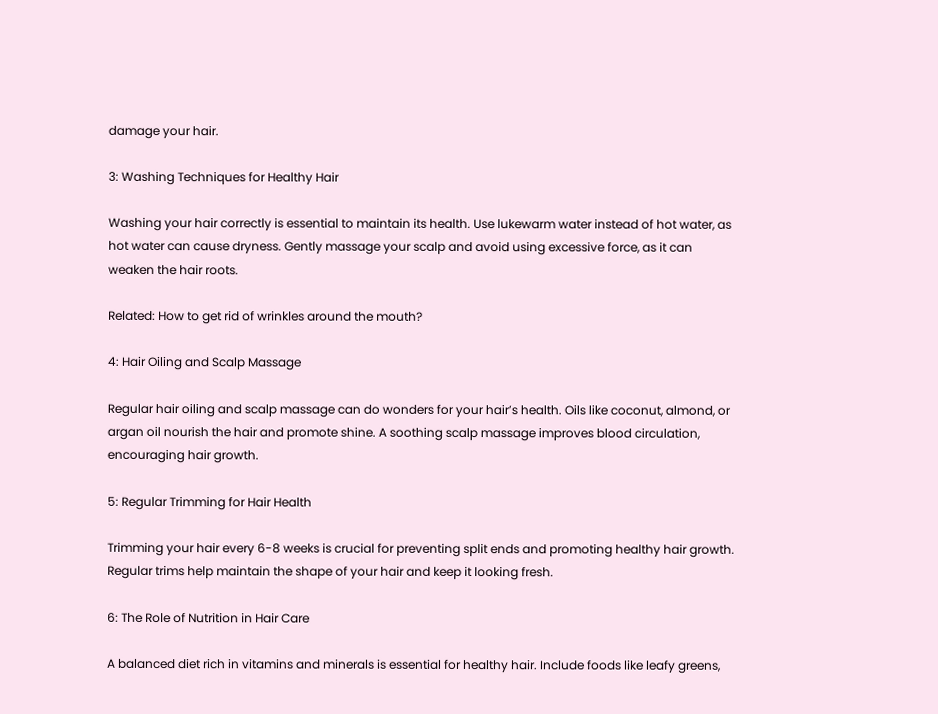damage your hair.

3: Washing Techniques for Healthy Hair

Washing your hair correctly is essential to maintain its health. Use lukewarm water instead of hot water, as hot water can cause dryness. Gently massage your scalp and avoid using excessive force, as it can weaken the hair roots.

Related: How to get rid of wrinkles around the mouth?

4: Hair Oiling and Scalp Massage

Regular hair oiling and scalp massage can do wonders for your hair’s health. Oils like coconut, almond, or argan oil nourish the hair and promote shine. A soothing scalp massage improves blood circulation, encouraging hair growth.

5: Regular Trimming for Hair Health

Trimming your hair every 6-8 weeks is crucial for preventing split ends and promoting healthy hair growth. Regular trims help maintain the shape of your hair and keep it looking fresh.

6: The Role of Nutrition in Hair Care

A balanced diet rich in vitamins and minerals is essential for healthy hair. Include foods like leafy greens,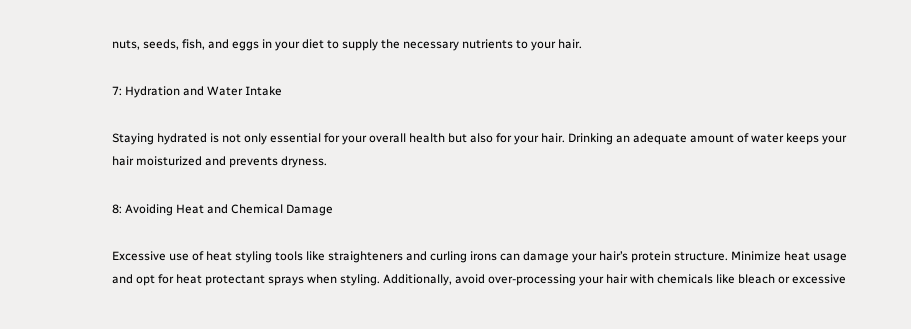nuts, seeds, fish, and eggs in your diet to supply the necessary nutrients to your hair.

7: Hydration and Water Intake

Staying hydrated is not only essential for your overall health but also for your hair. Drinking an adequate amount of water keeps your hair moisturized and prevents dryness.

8: Avoiding Heat and Chemical Damage

Excessive use of heat styling tools like straighteners and curling irons can damage your hair’s protein structure. Minimize heat usage and opt for heat protectant sprays when styling. Additionally, avoid over-processing your hair with chemicals like bleach or excessive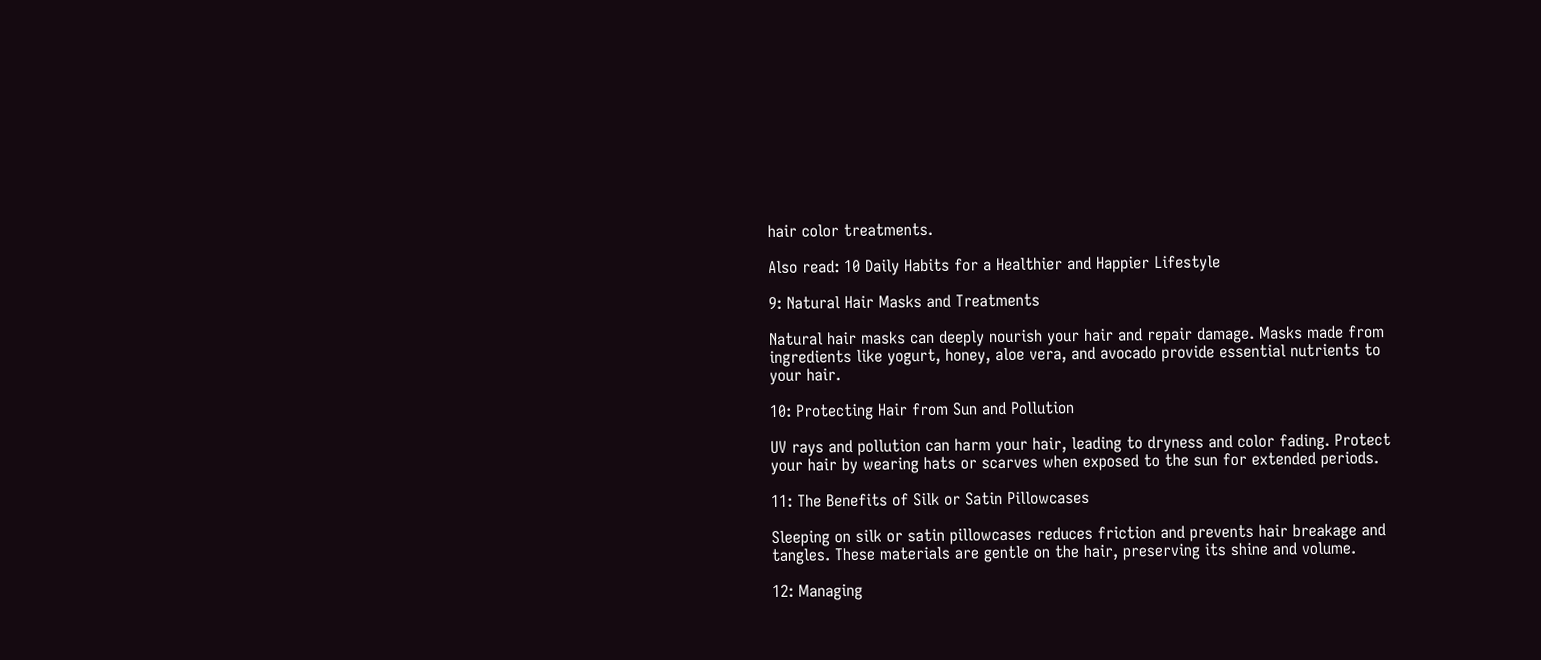hair color treatments.

Also read: 10 Daily Habits for a Healthier and Happier Lifestyle

9: Natural Hair Masks and Treatments

Natural hair masks can deeply nourish your hair and repair damage. Masks made from ingredients like yogurt, honey, aloe vera, and avocado provide essential nutrients to your hair.

10: Protecting Hair from Sun and Pollution

UV rays and pollution can harm your hair, leading to dryness and color fading. Protect your hair by wearing hats or scarves when exposed to the sun for extended periods.

11: The Benefits of Silk or Satin Pillowcases

Sleeping on silk or satin pillowcases reduces friction and prevents hair breakage and tangles. These materials are gentle on the hair, preserving its shine and volume.

12: Managing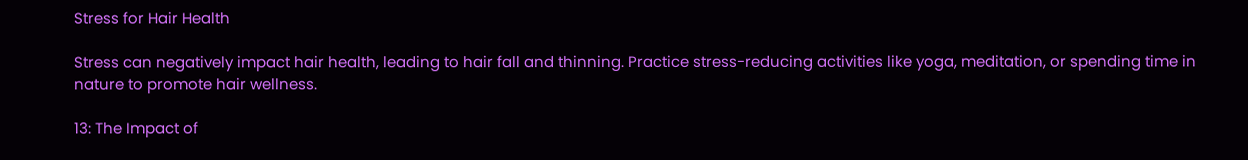Stress for Hair Health

Stress can negatively impact hair health, leading to hair fall and thinning. Practice stress-reducing activities like yoga, meditation, or spending time in nature to promote hair wellness.

13: The Impact of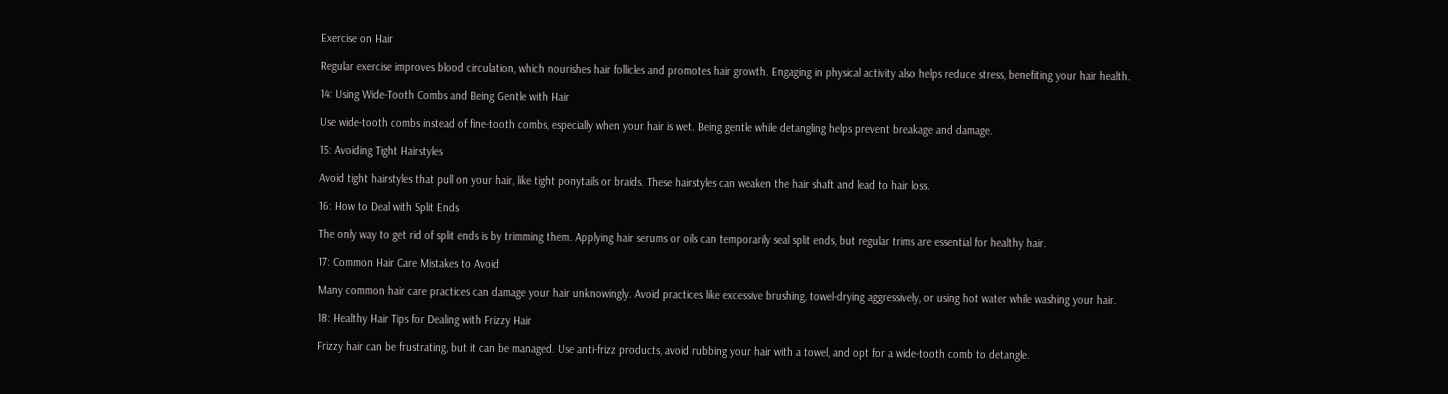Exercise on Hair

Regular exercise improves blood circulation, which nourishes hair follicles and promotes hair growth. Engaging in physical activity also helps reduce stress, benefiting your hair health.

14: Using Wide-Tooth Combs and Being Gentle with Hair

Use wide-tooth combs instead of fine-tooth combs, especially when your hair is wet. Being gentle while detangling helps prevent breakage and damage.

15: Avoiding Tight Hairstyles

Avoid tight hairstyles that pull on your hair, like tight ponytails or braids. These hairstyles can weaken the hair shaft and lead to hair loss.

16: How to Deal with Split Ends

The only way to get rid of split ends is by trimming them. Applying hair serums or oils can temporarily seal split ends, but regular trims are essential for healthy hair.

17: Common Hair Care Mistakes to Avoid

Many common hair care practices can damage your hair unknowingly. Avoid practices like excessive brushing, towel-drying aggressively, or using hot water while washing your hair.

18: Healthy Hair Tips for Dealing with Frizzy Hair

Frizzy hair can be frustrating, but it can be managed. Use anti-frizz products, avoid rubbing your hair with a towel, and opt for a wide-tooth comb to detangle.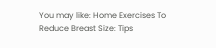You may like: Home Exercises To Reduce Breast Size: Tips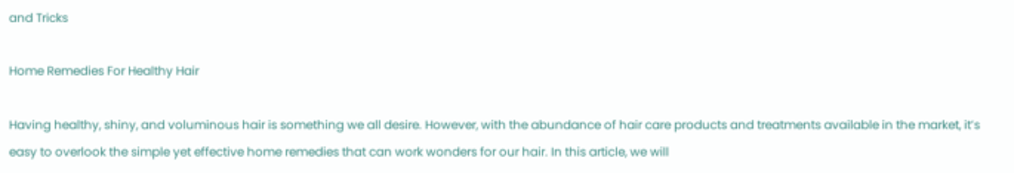and Tricks

Home Remedies For Healthy Hair

Having healthy, shiny, and voluminous hair is something we all desire. However, with the abundance of hair care products and treatments available in the market, it’s easy to overlook the simple yet effective home remedies that can work wonders for our hair. In this article, we will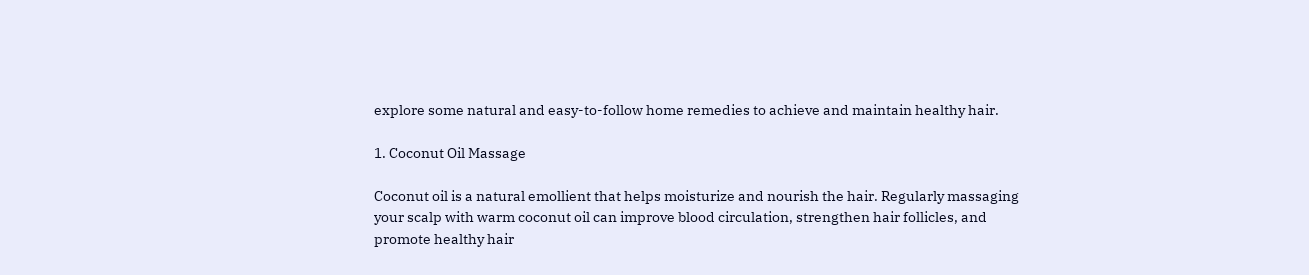explore some natural and easy-to-follow home remedies to achieve and maintain healthy hair.

1. Coconut Oil Massage

Coconut oil is a natural emollient that helps moisturize and nourish the hair. Regularly massaging your scalp with warm coconut oil can improve blood circulation, strengthen hair follicles, and promote healthy hair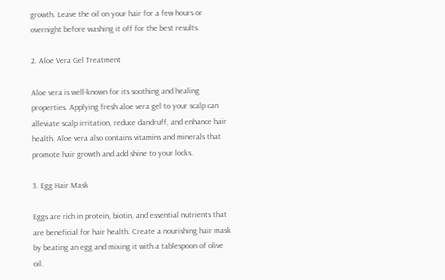growth. Leave the oil on your hair for a few hours or overnight before washing it off for the best results.

2. Aloe Vera Gel Treatment

Aloe vera is well-known for its soothing and healing properties. Applying fresh aloe vera gel to your scalp can alleviate scalp irritation, reduce dandruff, and enhance hair health. Aloe vera also contains vitamins and minerals that promote hair growth and add shine to your locks.

3. Egg Hair Mask

Eggs are rich in protein, biotin, and essential nutrients that are beneficial for hair health. Create a nourishing hair mask by beating an egg and mixing it with a tablespoon of olive oil.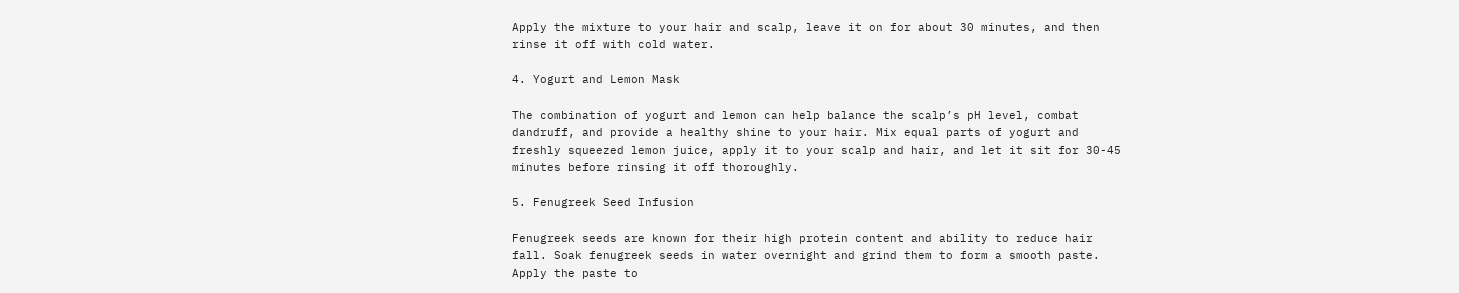Apply the mixture to your hair and scalp, leave it on for about 30 minutes, and then rinse it off with cold water.

4. Yogurt and Lemon Mask

The combination of yogurt and lemon can help balance the scalp’s pH level, combat dandruff, and provide a healthy shine to your hair. Mix equal parts of yogurt and freshly squeezed lemon juice, apply it to your scalp and hair, and let it sit for 30-45 minutes before rinsing it off thoroughly.

5. Fenugreek Seed Infusion

Fenugreek seeds are known for their high protein content and ability to reduce hair fall. Soak fenugreek seeds in water overnight and grind them to form a smooth paste. Apply the paste to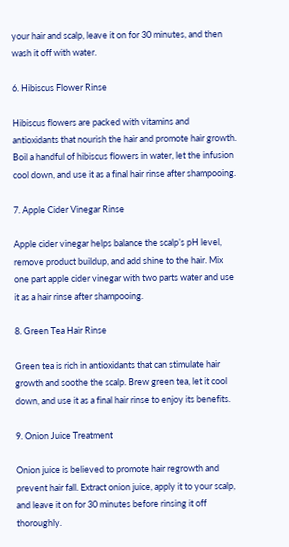your hair and scalp, leave it on for 30 minutes, and then wash it off with water.

6. Hibiscus Flower Rinse

Hibiscus flowers are packed with vitamins and antioxidants that nourish the hair and promote hair growth. Boil a handful of hibiscus flowers in water, let the infusion cool down, and use it as a final hair rinse after shampooing.

7. Apple Cider Vinegar Rinse

Apple cider vinegar helps balance the scalp’s pH level, remove product buildup, and add shine to the hair. Mix one part apple cider vinegar with two parts water and use it as a hair rinse after shampooing.

8. Green Tea Hair Rinse

Green tea is rich in antioxidants that can stimulate hair growth and soothe the scalp. Brew green tea, let it cool down, and use it as a final hair rinse to enjoy its benefits.

9. Onion Juice Treatment

Onion juice is believed to promote hair regrowth and prevent hair fall. Extract onion juice, apply it to your scalp, and leave it on for 30 minutes before rinsing it off thoroughly.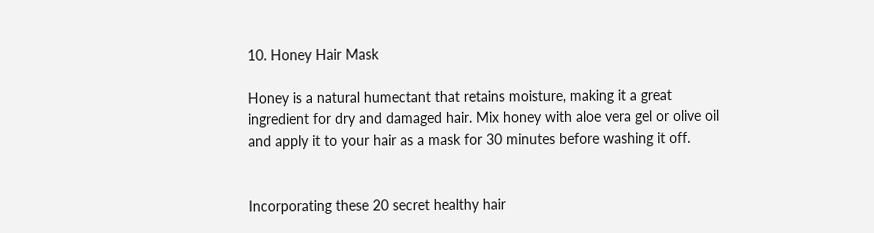10. Honey Hair Mask

Honey is a natural humectant that retains moisture, making it a great ingredient for dry and damaged hair. Mix honey with aloe vera gel or olive oil and apply it to your hair as a mask for 30 minutes before washing it off.


Incorporating these 20 secret healthy hair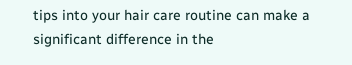tips into your hair care routine can make a significant difference in the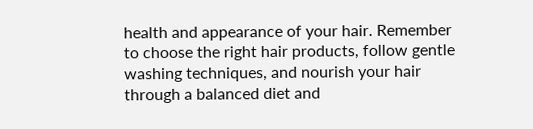health and appearance of your hair. Remember to choose the right hair products, follow gentle washing techniques, and nourish your hair through a balanced diet and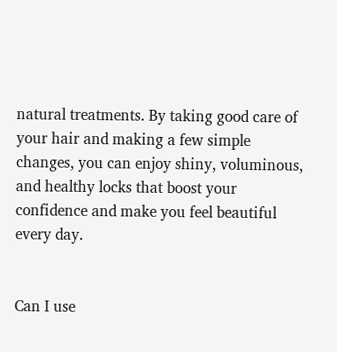natural treatments. By taking good care of your hair and making a few simple changes, you can enjoy shiny, voluminous, and healthy locks that boost your confidence and make you feel beautiful every day.


Can I use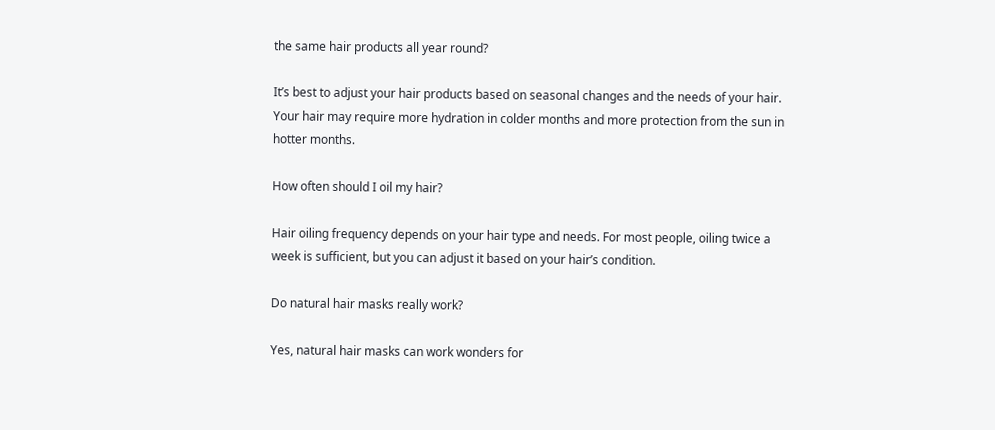the same hair products all year round?

It’s best to adjust your hair products based on seasonal changes and the needs of your hair. Your hair may require more hydration in colder months and more protection from the sun in hotter months.

How often should I oil my hair?

Hair oiling frequency depends on your hair type and needs. For most people, oiling twice a week is sufficient, but you can adjust it based on your hair’s condition.

Do natural hair masks really work?

Yes, natural hair masks can work wonders for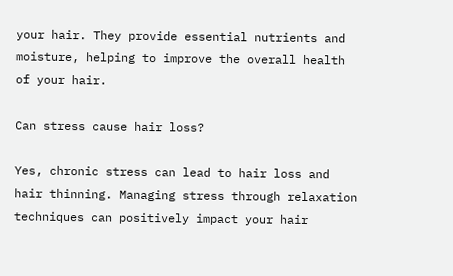your hair. They provide essential nutrients and moisture, helping to improve the overall health of your hair.

Can stress cause hair loss?

Yes, chronic stress can lead to hair loss and hair thinning. Managing stress through relaxation techniques can positively impact your hair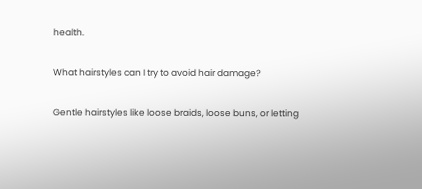health.

What hairstyles can I try to avoid hair damage?

Gentle hairstyles like loose braids, loose buns, or letting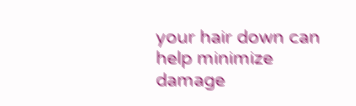your hair down can help minimize damage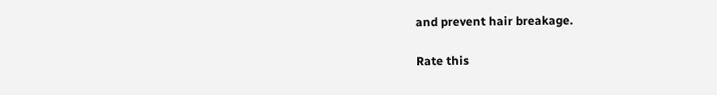and prevent hair breakage.

Rate this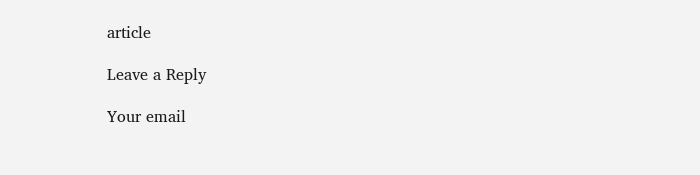article

Leave a Reply

Your email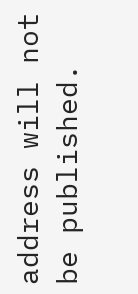address will not be published.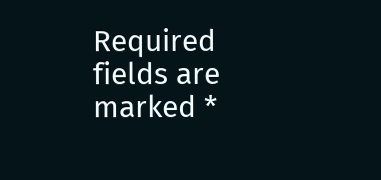Required fields are marked *